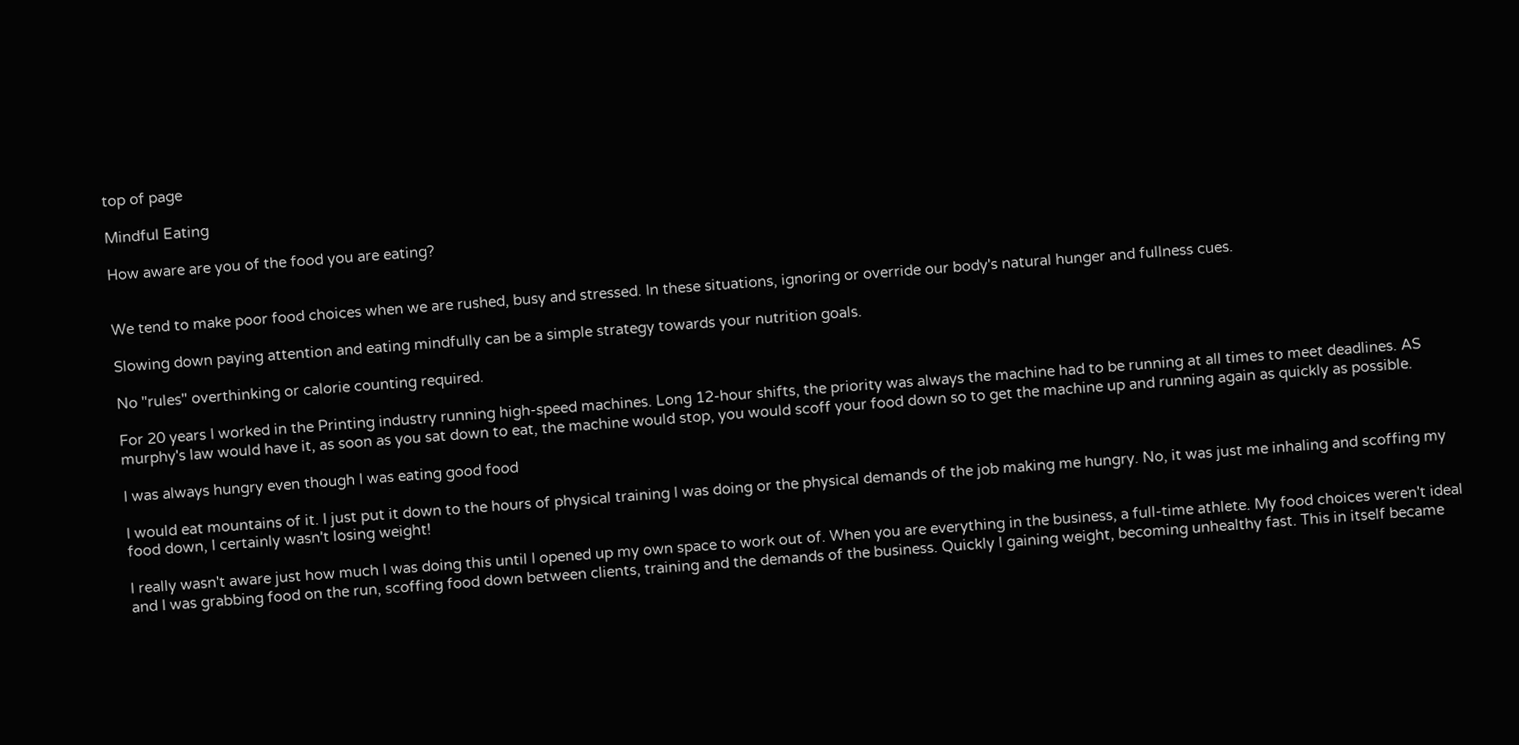top of page

Mindful Eating

How aware are you of the food you are eating?


We tend to make poor food choices when we are rushed, busy and stressed. In these situations, ignoring or override our body's natural hunger and fullness cues.

Slowing down paying attention and eating mindfully can be a simple strategy towards your nutrition goals.

No "rules" overthinking or calorie counting required.

For 20 years I worked in the Printing industry running high-speed machines. Long 12-hour shifts, the priority was always the machine had to be running at all times to meet deadlines. AS murphy's law would have it, as soon as you sat down to eat, the machine would stop, you would scoff your food down so to get the machine up and running again as quickly as possible.

I was always hungry even though I was eating good food

I would eat mountains of it. I just put it down to the hours of physical training I was doing or the physical demands of the job making me hungry. No, it was just me inhaling and scoffing my food down, I certainly wasn't losing weight!

I really wasn't aware just how much I was doing this until I opened up my own space to work out of. When you are everything in the business, a full-time athlete. My food choices weren't ideal and I was grabbing food on the run, scoffing food down between clients, training and the demands of the business. Quickly I gaining weight, becoming unhealthy fast. This in itself became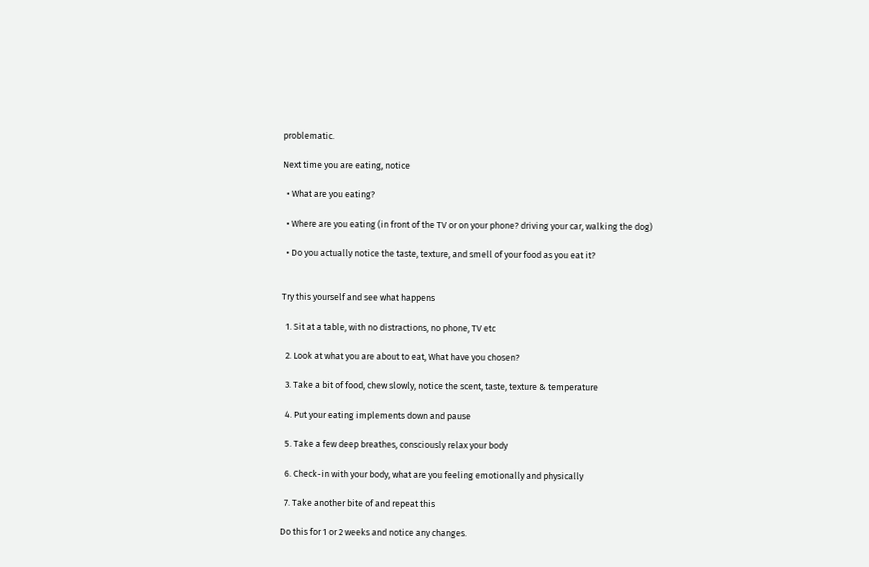problematic.

Next time you are eating, notice

  • What are you eating?

  • Where are you eating (in front of the TV or on your phone? driving your car, walking the dog)

  • Do you actually notice the taste, texture, and smell of your food as you eat it?


Try this yourself and see what happens

  1. Sit at a table, with no distractions, no phone, TV etc

  2. Look at what you are about to eat, What have you chosen?

  3. Take a bit of food, chew slowly, notice the scent, taste, texture & temperature

  4. Put your eating implements down and pause

  5. Take a few deep breathes, consciously relax your body

  6. Check-in with your body, what are you feeling emotionally and physically

  7. Take another bite of and repeat this

Do this for 1 or 2 weeks and notice any changes.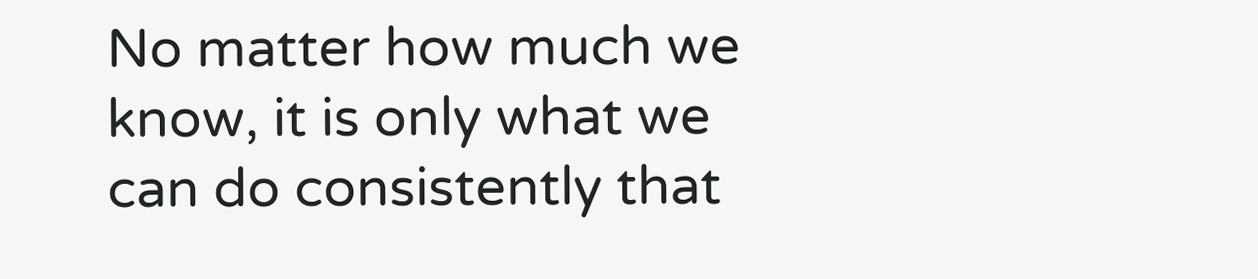No matter how much we know, it is only what we can do consistently that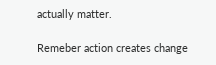actually matter.

Remeber action creates change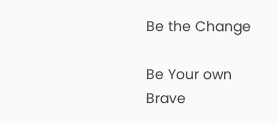Be the Change

Be Your own Brave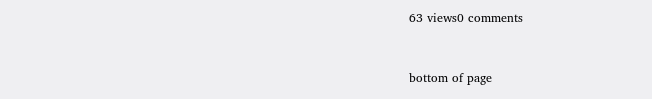63 views0 comments


bottom of page